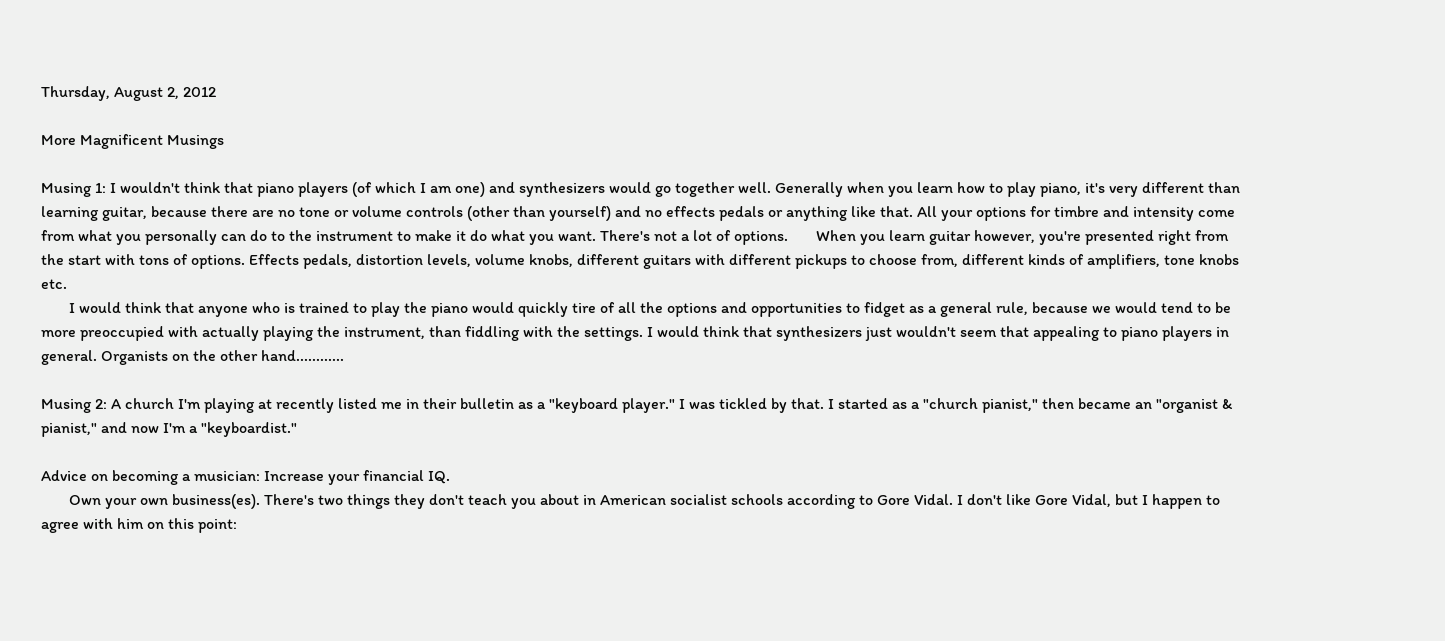Thursday, August 2, 2012

More Magnificent Musings

Musing 1: I wouldn't think that piano players (of which I am one) and synthesizers would go together well. Generally when you learn how to play piano, it's very different than learning guitar, because there are no tone or volume controls (other than yourself) and no effects pedals or anything like that. All your options for timbre and intensity come from what you personally can do to the instrument to make it do what you want. There's not a lot of options.       When you learn guitar however, you're presented right from the start with tons of options. Effects pedals, distortion levels, volume knobs, different guitars with different pickups to choose from, different kinds of amplifiers, tone knobs etc.
       I would think that anyone who is trained to play the piano would quickly tire of all the options and opportunities to fidget as a general rule, because we would tend to be more preoccupied with actually playing the instrument, than fiddling with the settings. I would think that synthesizers just wouldn't seem that appealing to piano players in general. Organists on the other hand............

Musing 2: A church I'm playing at recently listed me in their bulletin as a "keyboard player." I was tickled by that. I started as a "church pianist," then became an "organist & pianist," and now I'm a "keyboardist."

Advice on becoming a musician: Increase your financial IQ.
       Own your own business(es). There's two things they don't teach you about in American socialist schools according to Gore Vidal. I don't like Gore Vidal, but I happen to agree with him on this point: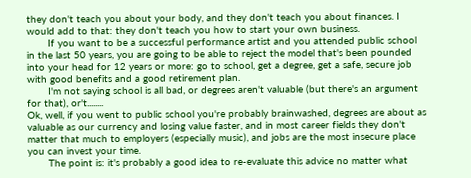they don't teach you about your body, and they don't teach you about finances. I would add to that: they don't teach you how to start your own business.
       If you want to be a successful performance artist and you attended public school in the last 50 years, you are going to be able to reject the model that's been pounded into your head for 12 years or more: go to school, get a degree, get a safe, secure job with good benefits and a good retirement plan.
       I'm not saying school is all bad, or degrees aren't valuable (but there's an argument for that), or't........
Ok, well, if you went to public school you're probably brainwashed, degrees are about as valuable as our currency and losing value faster, and in most career fields they don't matter that much to employers (especially music), and jobs are the most insecure place you can invest your time.
       The point is: it's probably a good idea to re-evaluate this advice no matter what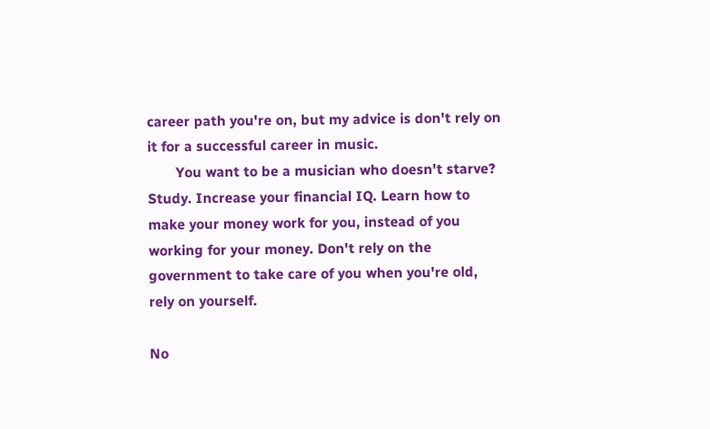career path you're on, but my advice is don't rely on it for a successful career in music.
       You want to be a musician who doesn't starve? Study. Increase your financial IQ. Learn how to make your money work for you, instead of you working for your money. Don't rely on the government to take care of you when you're old, rely on yourself.

No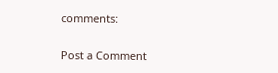comments:

Post a Comment